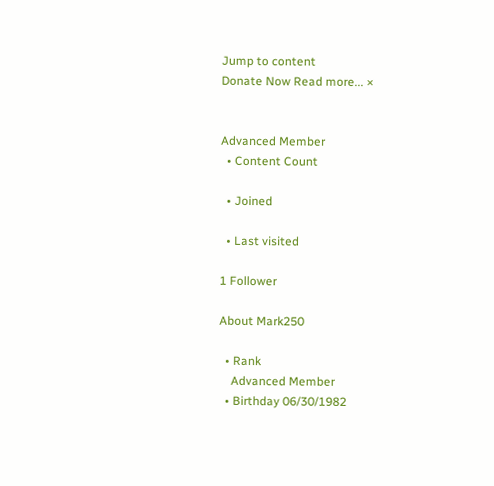Jump to content
Donate Now Read more... ×


Advanced Member
  • Content Count

  • Joined

  • Last visited

1 Follower

About Mark250

  • Rank
    Advanced Member
  • Birthday 06/30/1982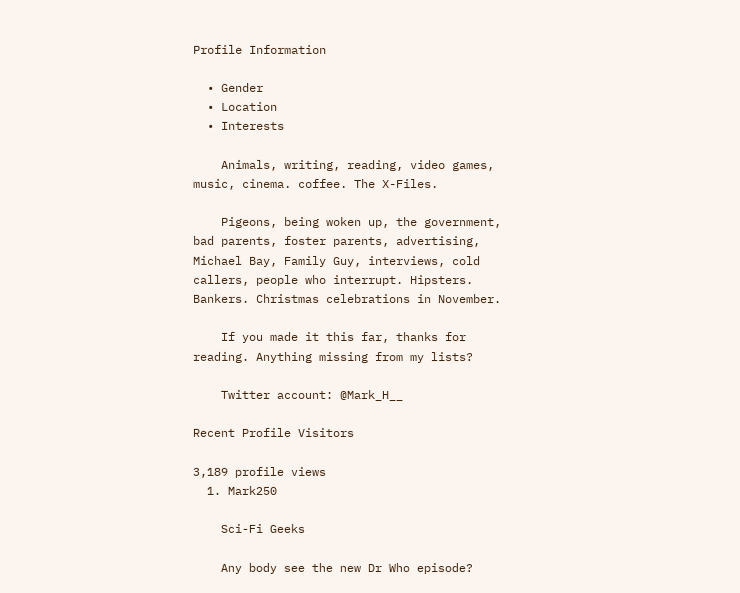Profile Information

  • Gender
  • Location
  • Interests

    Animals, writing, reading, video games, music, cinema. coffee. The X-Files.

    Pigeons, being woken up, the government, bad parents, foster parents, advertising, Michael Bay, Family Guy, interviews, cold callers, people who interrupt. Hipsters. Bankers. Christmas celebrations in November.

    If you made it this far, thanks for reading. Anything missing from my lists?

    Twitter account: @Mark_H__

Recent Profile Visitors

3,189 profile views
  1. Mark250

    Sci-Fi Geeks

    Any body see the new Dr Who episode?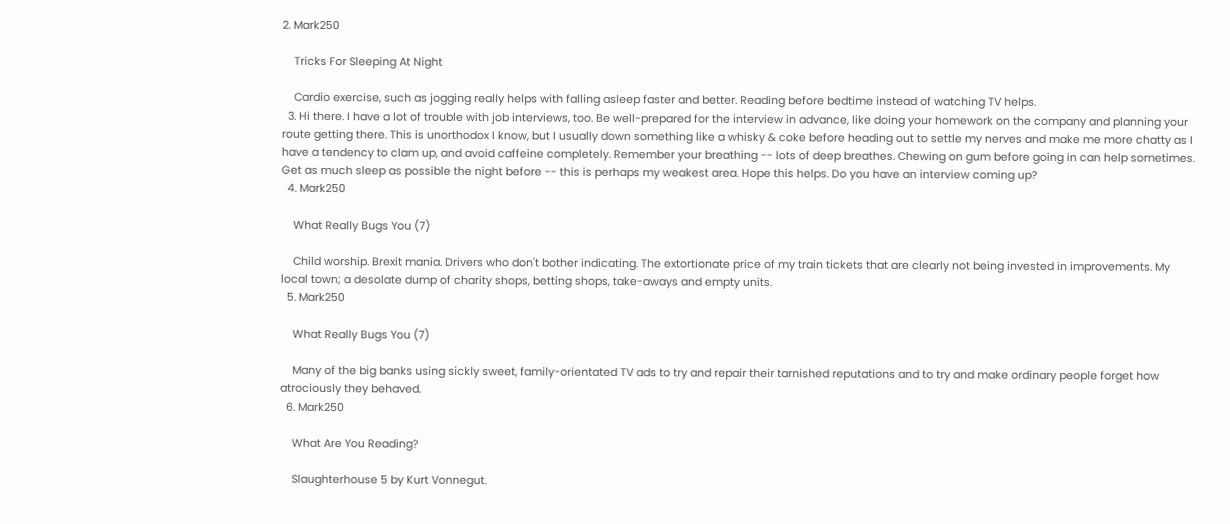2. Mark250

    Tricks For Sleeping At Night

    Cardio exercise, such as jogging really helps with falling asleep faster and better. Reading before bedtime instead of watching TV helps.
  3. Hi there. I have a lot of trouble with job interviews, too. Be well-prepared for the interview in advance, like doing your homework on the company and planning your route getting there. This is unorthodox I know, but I usually down something like a whisky & coke before heading out to settle my nerves and make me more chatty as I have a tendency to clam up, and avoid caffeine completely. Remember your breathing -- lots of deep breathes. Chewing on gum before going in can help sometimes. Get as much sleep as possible the night before -- this is perhaps my weakest area. Hope this helps. Do you have an interview coming up?
  4. Mark250

    What Really Bugs You (7)

    Child worship. Brexit mania. Drivers who don't bother indicating. The extortionate price of my train tickets that are clearly not being invested in improvements. My local town; a desolate dump of charity shops, betting shops, take-aways and empty units.
  5. Mark250

    What Really Bugs You (7)

    Many of the big banks using sickly sweet, family-orientated TV ads to try and repair their tarnished reputations and to try and make ordinary people forget how atrociously they behaved.
  6. Mark250

    What Are You Reading?

    Slaughterhouse 5 by Kurt Vonnegut.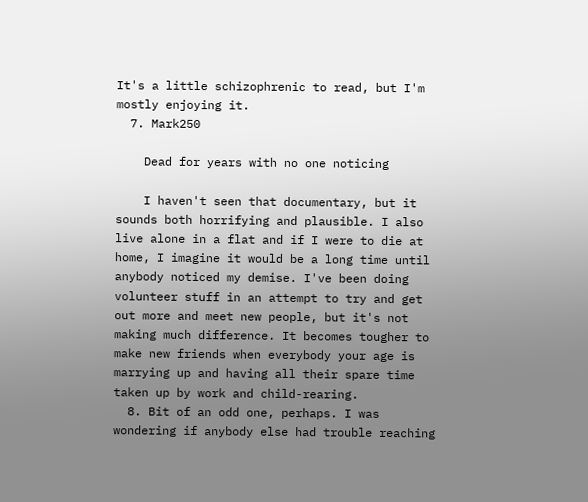It's a little schizophrenic to read, but I'm mostly enjoying it.
  7. Mark250

    Dead for years with no one noticing

    I haven't seen that documentary, but it sounds both horrifying and plausible. I also live alone in a flat and if I were to die at home, I imagine it would be a long time until anybody noticed my demise. I've been doing volunteer stuff in an attempt to try and get out more and meet new people, but it's not making much difference. It becomes tougher to make new friends when everybody your age is marrying up and having all their spare time taken up by work and child-rearing.
  8. Bit of an odd one, perhaps. I was wondering if anybody else had trouble reaching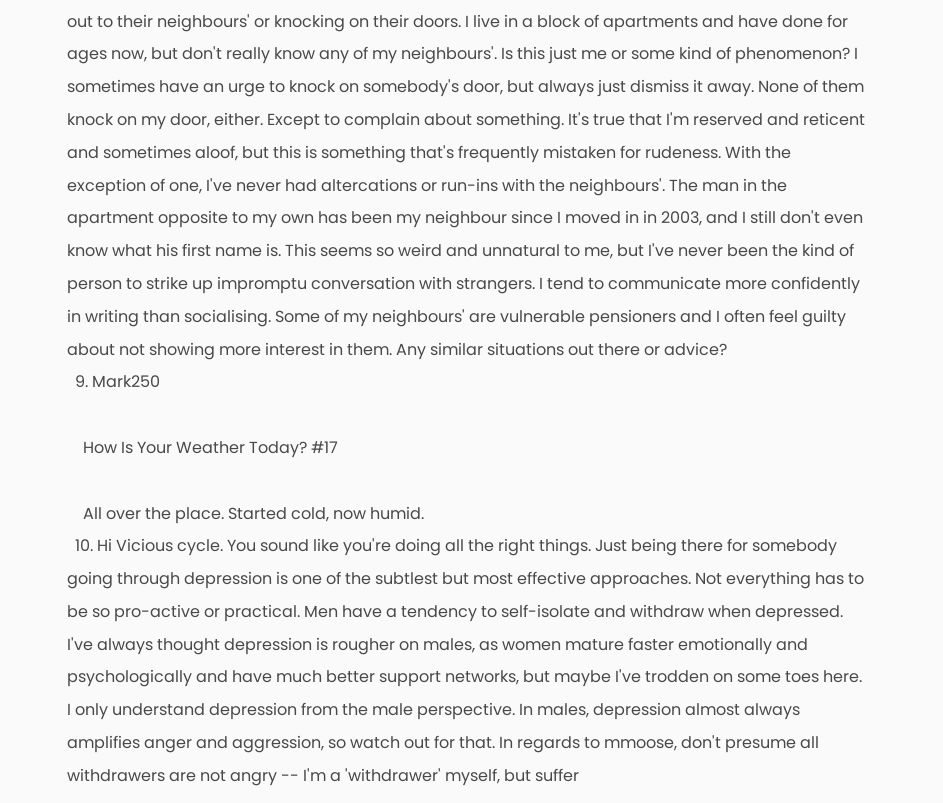out to their neighbours' or knocking on their doors. I live in a block of apartments and have done for ages now, but don't really know any of my neighbours'. Is this just me or some kind of phenomenon? I sometimes have an urge to knock on somebody's door, but always just dismiss it away. None of them knock on my door, either. Except to complain about something. It's true that I'm reserved and reticent and sometimes aloof, but this is something that's frequently mistaken for rudeness. With the exception of one, I've never had altercations or run-ins with the neighbours'. The man in the apartment opposite to my own has been my neighbour since I moved in in 2003, and I still don't even know what his first name is. This seems so weird and unnatural to me, but I've never been the kind of person to strike up impromptu conversation with strangers. I tend to communicate more confidently in writing than socialising. Some of my neighbours' are vulnerable pensioners and I often feel guilty about not showing more interest in them. Any similar situations out there or advice?
  9. Mark250

    How Is Your Weather Today? #17

    All over the place. Started cold, now humid.
  10. Hi Vicious cycle. You sound like you're doing all the right things. Just being there for somebody going through depression is one of the subtlest but most effective approaches. Not everything has to be so pro-active or practical. Men have a tendency to self-isolate and withdraw when depressed. I've always thought depression is rougher on males, as women mature faster emotionally and psychologically and have much better support networks, but maybe I've trodden on some toes here. I only understand depression from the male perspective. In males, depression almost always amplifies anger and aggression, so watch out for that. In regards to mmoose, don't presume all withdrawers are not angry -- I'm a 'withdrawer' myself, but suffer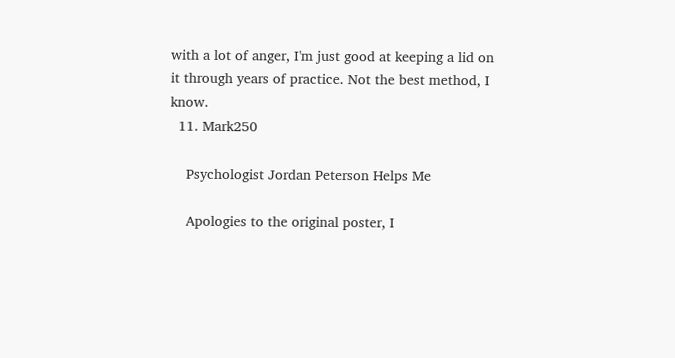with a lot of anger, I'm just good at keeping a lid on it through years of practice. Not the best method, I know.
  11. Mark250

    Psychologist Jordan Peterson Helps Me

    Apologies to the original poster, I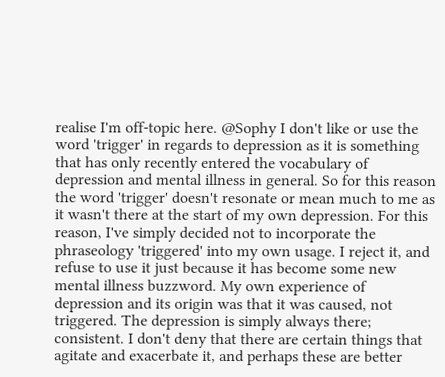realise I'm off-topic here. @Sophy I don't like or use the word 'trigger' in regards to depression as it is something that has only recently entered the vocabulary of depression and mental illness in general. So for this reason the word 'trigger' doesn't resonate or mean much to me as it wasn't there at the start of my own depression. For this reason, I've simply decided not to incorporate the phraseology 'triggered' into my own usage. I reject it, and refuse to use it just because it has become some new mental illness buzzword. My own experience of depression and its origin was that it was caused, not triggered. The depression is simply always there; consistent. I don't deny that there are certain things that agitate and exacerbate it, and perhaps these are better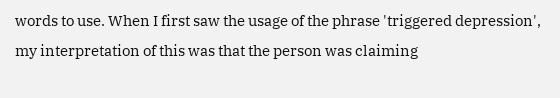words to use. When I first saw the usage of the phrase 'triggered depression', my interpretation of this was that the person was claiming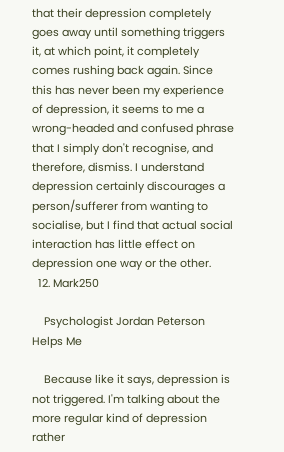that their depression completely goes away until something triggers it, at which point, it completely comes rushing back again. Since this has never been my experience of depression, it seems to me a wrong-headed and confused phrase that I simply don't recognise, and therefore, dismiss. I understand depression certainly discourages a person/sufferer from wanting to socialise, but I find that actual social interaction has little effect on depression one way or the other.
  12. Mark250

    Psychologist Jordan Peterson Helps Me

    Because like it says, depression is not triggered. I'm talking about the more regular kind of depression rather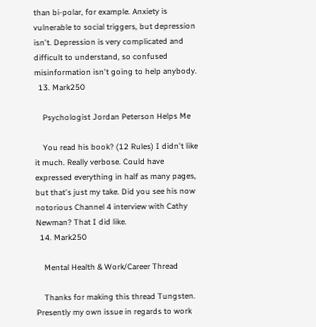than bi-polar, for example. Anxiety is vulnerable to social triggers, but depression isn't. Depression is very complicated and difficult to understand, so confused misinformation isn't going to help anybody.
  13. Mark250

    Psychologist Jordan Peterson Helps Me

    You read his book? (12 Rules) I didn't like it much. Really verbose. Could have expressed everything in half as many pages, but that's just my take. Did you see his now notorious Channel 4 interview with Cathy Newman? That I did like.
  14. Mark250

    Mental Health & Work/Career Thread

    Thanks for making this thread Tungsten. Presently my own issue in regards to work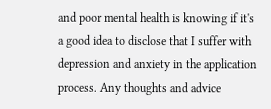and poor mental health is knowing if it's a good idea to disclose that I suffer with depression and anxiety in the application process. Any thoughts and advice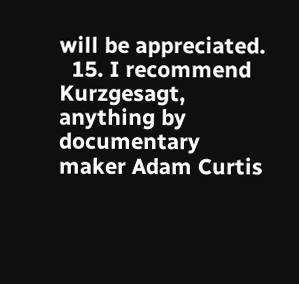will be appreciated.
  15. I recommend Kurzgesagt, anything by documentary maker Adam Curtis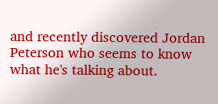and recently discovered Jordan Peterson who seems to know what he's talking about.